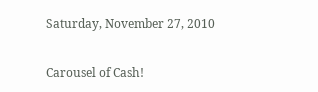Saturday, November 27, 2010

Carousel of Cash!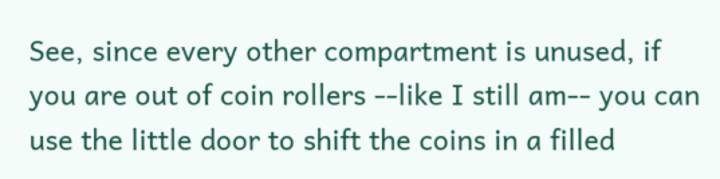See, since every other compartment is unused, if you are out of coin rollers --like I still am-- you can use the little door to shift the coins in a filled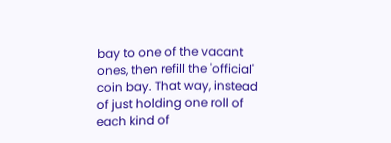bay to one of the vacant ones, then refill the 'official' coin bay. That way, instead of just holding one roll of each kind of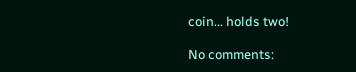coin... holds two!

No comments: